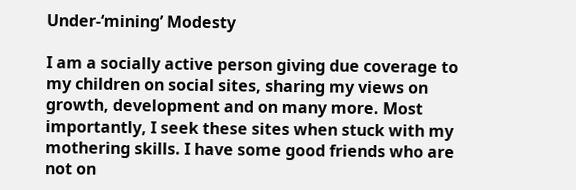Under-‘mining’ Modesty

I am a socially active person giving due coverage to my children on social sites, sharing my views on growth, development and on many more. Most importantly, I seek these sites when stuck with my mothering skills. I have some good friends who are not on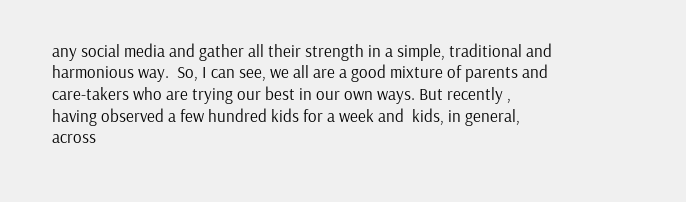any social media and gather all their strength in a simple, traditional and  harmonious way.  So, I can see, we all are a good mixture of parents and care-takers who are trying our best in our own ways. But recently , having observed a few hundred kids for a week and  kids, in general, across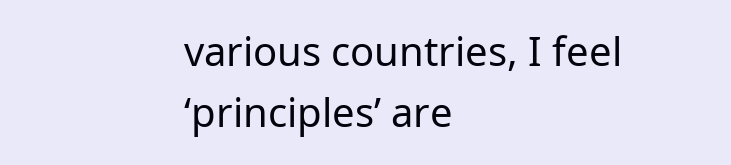various countries, I feel ‘principles’ are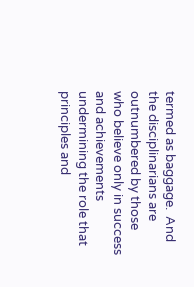termed as baggage.  And the disciplinarians are outnumbered by those who believe only in success and achievements undermining the role that principles and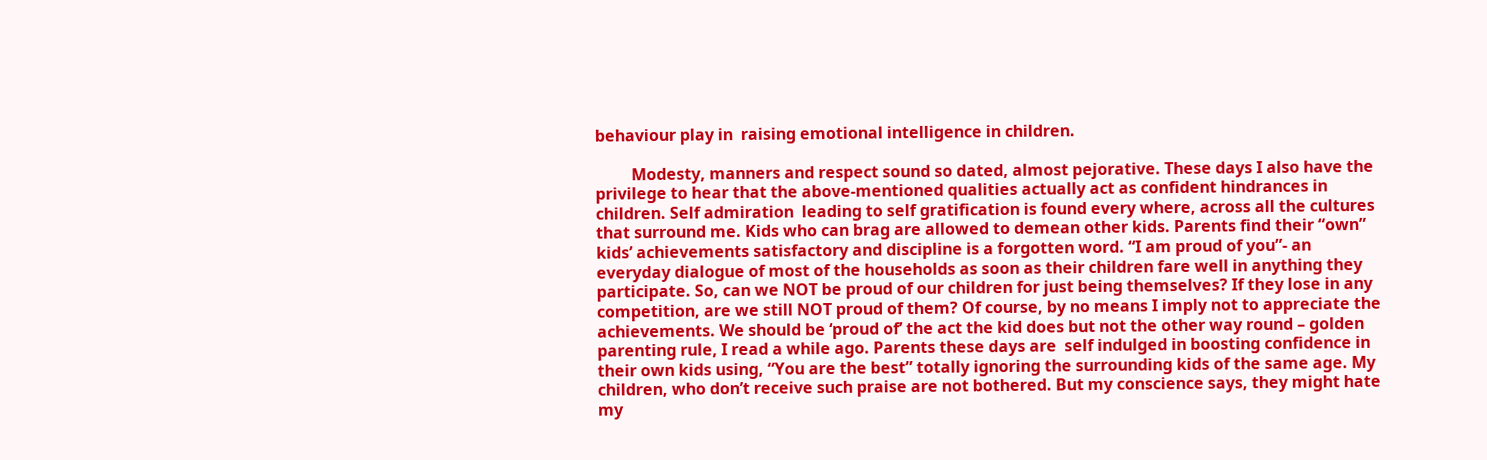behaviour play in  raising emotional intelligence in children.

         Modesty, manners and respect sound so dated, almost pejorative. These days I also have the privilege to hear that the above-mentioned qualities actually act as confident hindrances in children. Self admiration  leading to self gratification is found every where, across all the cultures that surround me. Kids who can brag are allowed to demean other kids. Parents find their “own”  kids’ achievements satisfactory and discipline is a forgotten word. “I am proud of you”- an everyday dialogue of most of the households as soon as their children fare well in anything they participate. So, can we NOT be proud of our children for just being themselves? If they lose in any competition, are we still NOT proud of them? Of course, by no means I imply not to appreciate the achievements. We should be ‘proud of’ the act the kid does but not the other way round – golden parenting rule, I read a while ago. Parents these days are  self indulged in boosting confidence in their own kids using, “You are the best” totally ignoring the surrounding kids of the same age. My children, who don’t receive such praise are not bothered. But my conscience says, they might hate my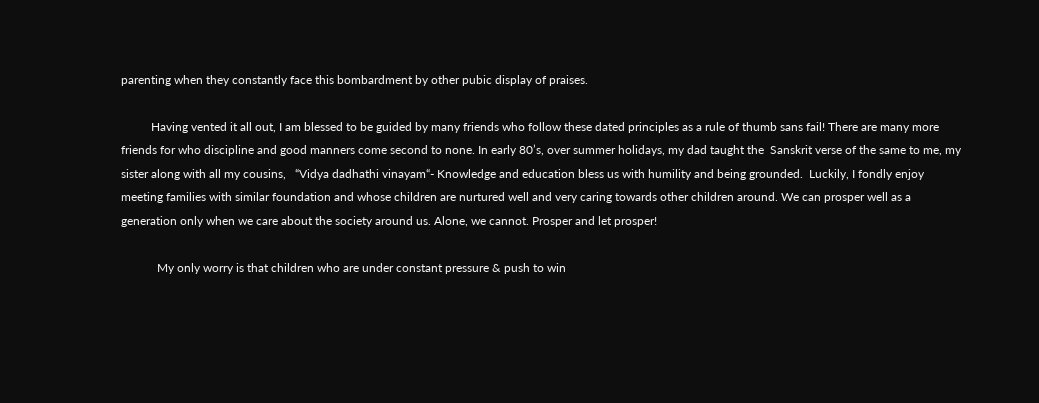parenting when they constantly face this bombardment by other pubic display of praises.

          Having vented it all out, I am blessed to be guided by many friends who follow these dated principles as a rule of thumb sans fail! There are many more friends for who discipline and good manners come second to none. In early 80’s, over summer holidays, my dad taught the  Sanskrit verse of the same to me, my sister along with all my cousins,   “Vidya dadhathi vinayam“- Knowledge and education bless us with humility and being grounded.  Luckily, I fondly enjoy meeting families with similar foundation and whose children are nurtured well and very caring towards other children around. We can prosper well as a generation only when we care about the society around us. Alone, we cannot. Prosper and let prosper!

            My only worry is that children who are under constant pressure & push to win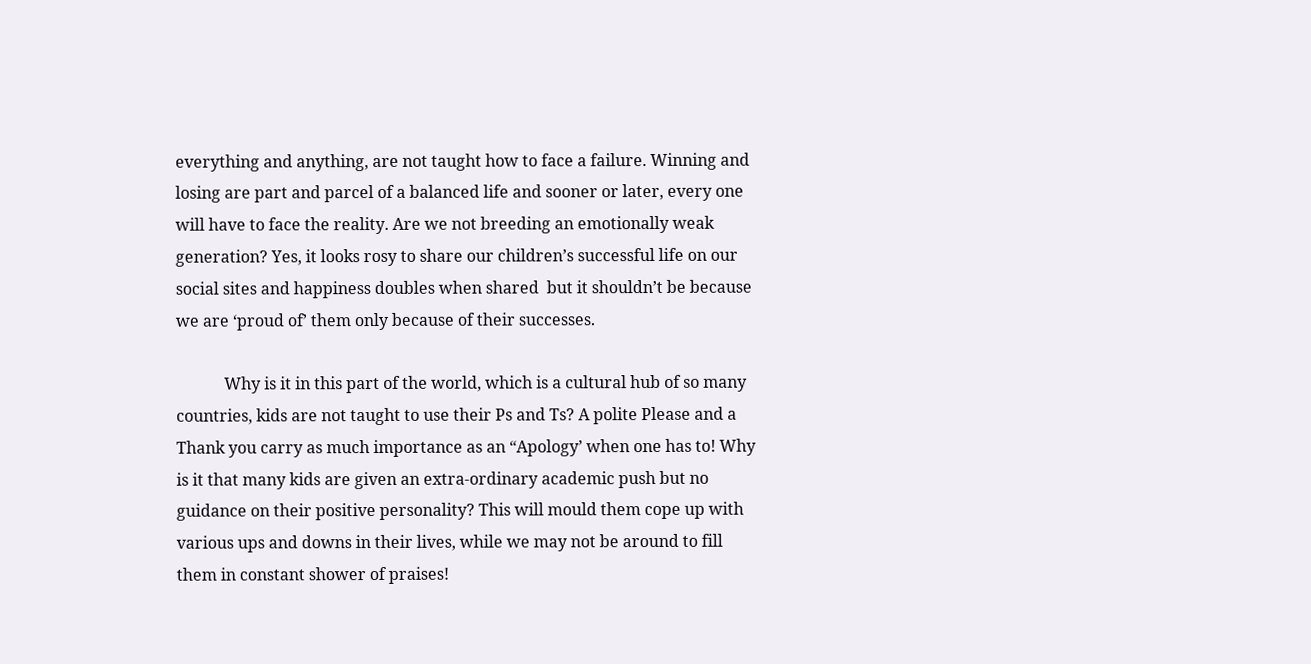everything and anything, are not taught how to face a failure. Winning and losing are part and parcel of a balanced life and sooner or later, every one will have to face the reality. Are we not breeding an emotionally weak generation? Yes, it looks rosy to share our children’s successful life on our social sites and happiness doubles when shared  but it shouldn’t be because we are ‘proud of’ them only because of their successes.

            Why is it in this part of the world, which is a cultural hub of so many countries, kids are not taught to use their Ps and Ts? A polite Please and a Thank you carry as much importance as an “Apology’ when one has to! Why is it that many kids are given an extra-ordinary academic push but no guidance on their positive personality? This will mould them cope up with various ups and downs in their lives, while we may not be around to fill them in constant shower of praises!